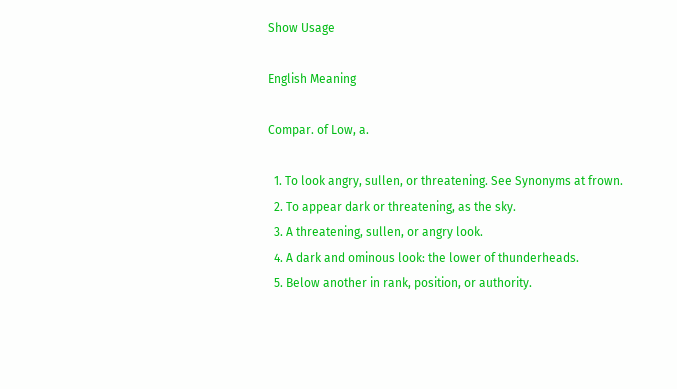Show Usage

English Meaning

Compar. of Low, a.

  1. To look angry, sullen, or threatening. See Synonyms at frown.
  2. To appear dark or threatening, as the sky.
  3. A threatening, sullen, or angry look.
  4. A dark and ominous look: the lower of thunderheads.
  5. Below another in rank, position, or authority.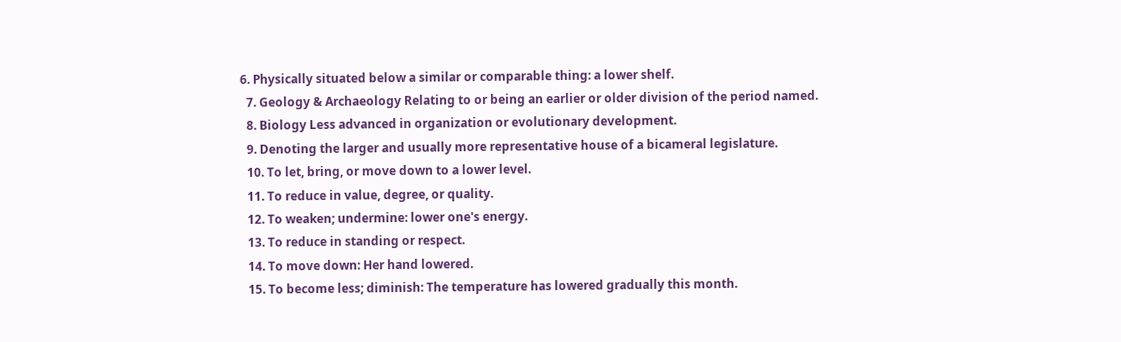6. Physically situated below a similar or comparable thing: a lower shelf.
  7. Geology & Archaeology Relating to or being an earlier or older division of the period named.
  8. Biology Less advanced in organization or evolutionary development.
  9. Denoting the larger and usually more representative house of a bicameral legislature.
  10. To let, bring, or move down to a lower level.
  11. To reduce in value, degree, or quality.
  12. To weaken; undermine: lower one's energy.
  13. To reduce in standing or respect.
  14. To move down: Her hand lowered.
  15. To become less; diminish: The temperature has lowered gradually this month.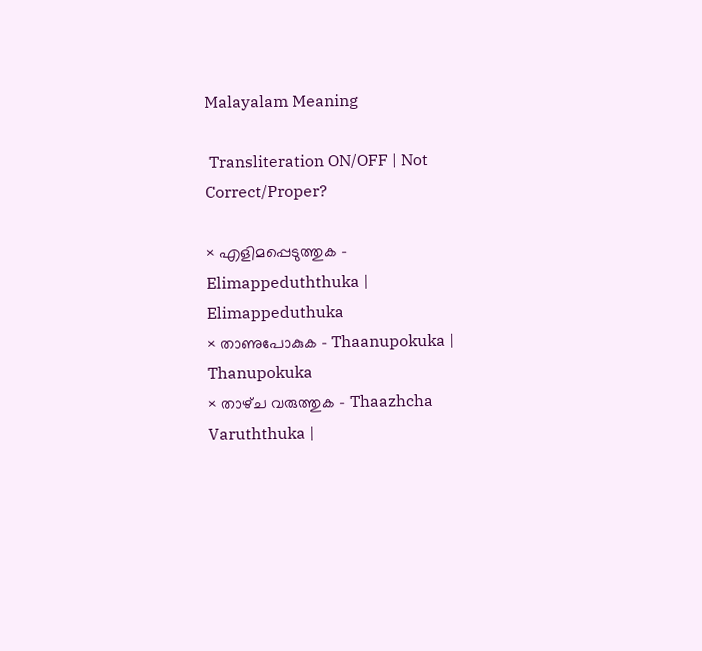Malayalam Meaning

 Transliteration ON/OFF | Not Correct/Proper?

× എളിമപ്പെടുത്തുക - Elimappeduththuka | Elimappeduthuka
× താണുപോകുക - Thaanupokuka | Thanupokuka
× താഴ്‌ച വരുത്തുക - Thaazhcha Varuththuka |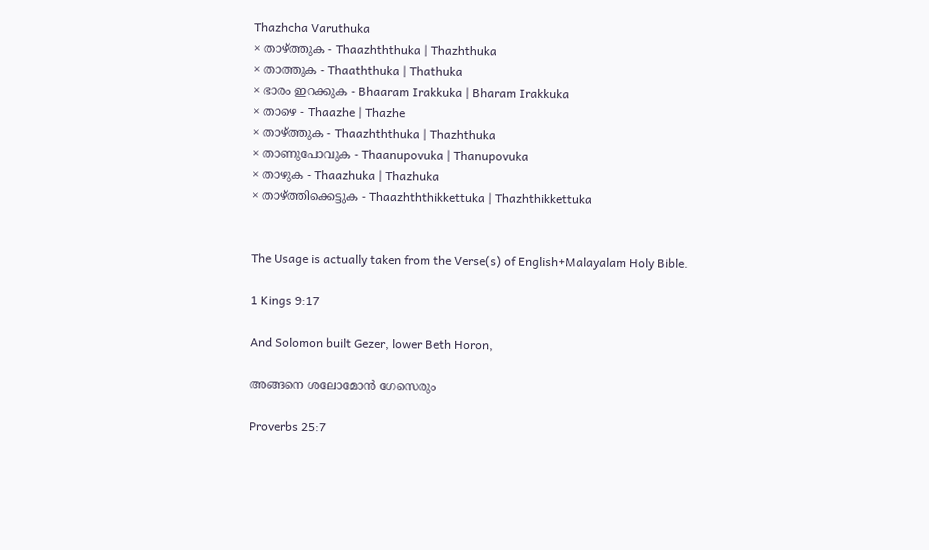Thazhcha Varuthuka
× താഴ്ത്തുക - Thaazhththuka | Thazhthuka
× താത്തുക - Thaaththuka | Thathuka
× ഭാരം ഇറക്കുക - Bhaaram Irakkuka | Bharam Irakkuka
× താഴെ - Thaazhe | Thazhe
× താഴ്‌ത്തുക - Thaazhththuka | Thazhthuka
× താണുപോവുക - Thaanupovuka | Thanupovuka
× താഴുക - Thaazhuka | Thazhuka
× താഴ്ത്തിക്കെട്ടുക - Thaazhththikkettuka | Thazhthikkettuka


The Usage is actually taken from the Verse(s) of English+Malayalam Holy Bible.

1 Kings 9:17

And Solomon built Gezer, lower Beth Horon,

അങ്ങനെ ശലോമോൻ ഗേസെരും

Proverbs 25:7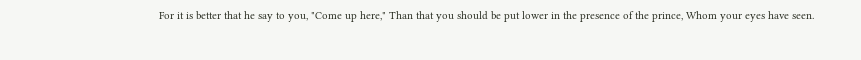For it is better that he say to you, "Come up here," Than that you should be put lower in the presence of the prince, Whom your eyes have seen.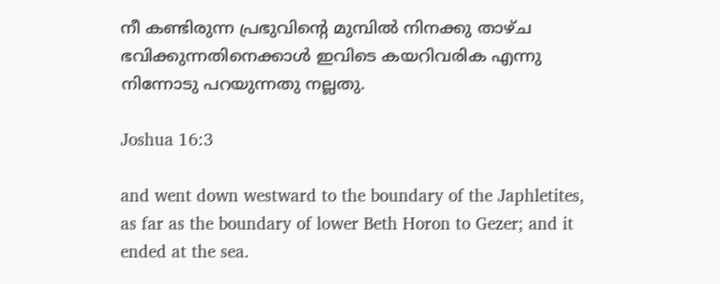നീ കണ്ടിരുന്ന പ്രഭുവിന്റെ മുമ്പിൽ നിനക്കു താഴ്ച ഭവിക്കുന്നതിനെക്കാൾ ഇവിടെ കയറിവരിക എന്നു നിന്നോടു പറയുന്നതു നല്ലതു.

Joshua 16:3

and went down westward to the boundary of the Japhletites, as far as the boundary of lower Beth Horon to Gezer; and it ended at the sea.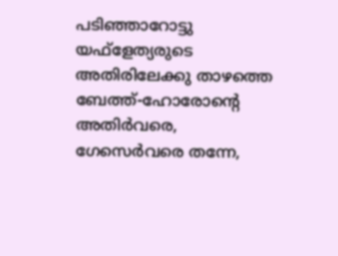പടിഞ്ഞാറോട്ടു യഫ്ളേത്യരുടെ അതിരിലേക്കു താഴത്തെ ബേത്ത്-ഹോരോന്റെ അതിർവരെ, ഗേസെർവരെ തന്നേ,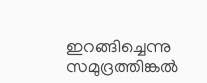ഇറങ്ങിച്ചെന്നു സമുദ്രത്തിങ്കൽ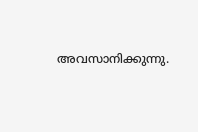അവസാനിക്കുന്നു.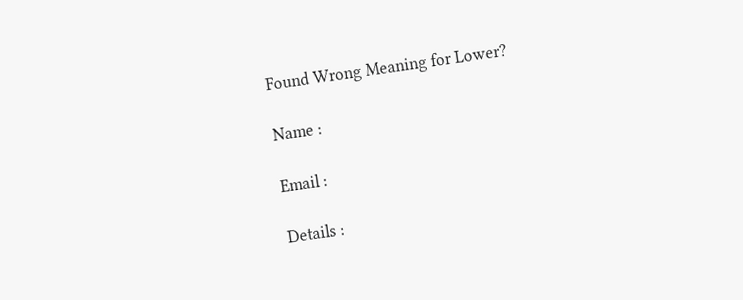Found Wrong Meaning for Lower?

Name :

Email :

Details :